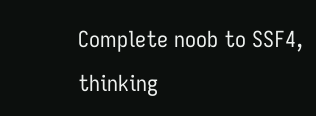Complete noob to SSF4, thinking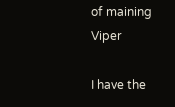of maining Viper

I have the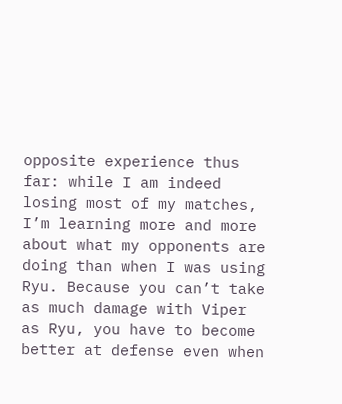opposite experience thus far: while I am indeed losing most of my matches, I’m learning more and more about what my opponents are doing than when I was using Ryu. Because you can’t take as much damage with Viper as Ryu, you have to become better at defense even when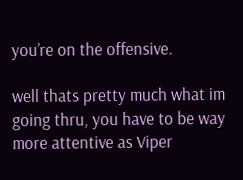you’re on the offensive.

well thats pretty much what im going thru, you have to be way more attentive as Viper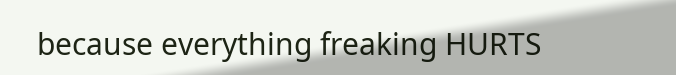because everything freaking HURTS